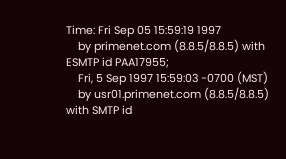Time: Fri Sep 05 15:59:19 1997
    by primenet.com (8.8.5/8.8.5) with ESMTP id PAA17955;
    Fri, 5 Sep 1997 15:59:03 -0700 (MST)
    by usr01.primenet.com (8.8.5/8.8.5) with SMTP id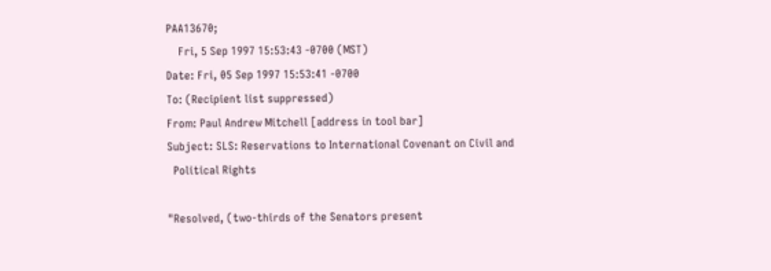PAA13670;
    Fri, 5 Sep 1997 15:53:43 -0700 (MST)
Date: Fri, 05 Sep 1997 15:53:41 -0700
To: (Recipient list suppressed)
From: Paul Andrew Mitchell [address in tool bar]
Subject: SLS: Reservations to International Covenant on Civil and
  Political Rights

"Resolved, (two-thirds of the Senators present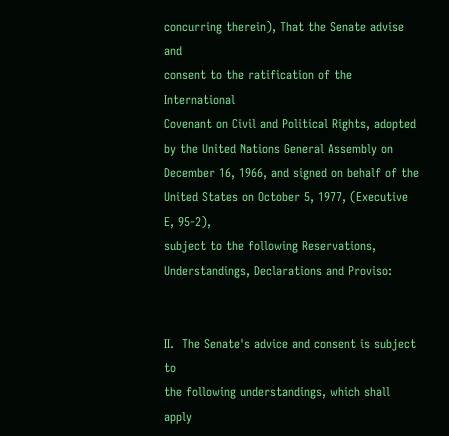concurring therein), That the Senate advise and
consent to the ratification of the International
Covenant on Civil and Political Rights, adopted
by the United Nations General Assembly on
December 16, 1966, and signed on behalf of the
United States on October 5, 1977, (Executive E, 95-2),
subject to the following Reservations,
Understandings, Declarations and Proviso:


II.  The Senate's advice and consent is subject to
the following understandings, which shall apply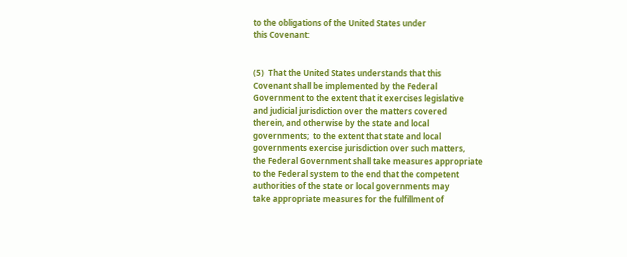to the obligations of the United States under
this Covenant:


(5)  That the United States understands that this
Covenant shall be implemented by the Federal
Government to the extent that it exercises legislative
and judicial jurisdiction over the matters covered
therein, and otherwise by the state and local
governments;  to the extent that state and local
governments exercise jurisdiction over such matters,
the Federal Government shall take measures appropriate
to the Federal system to the end that the competent
authorities of the state or local governments may
take appropriate measures for the fulfillment of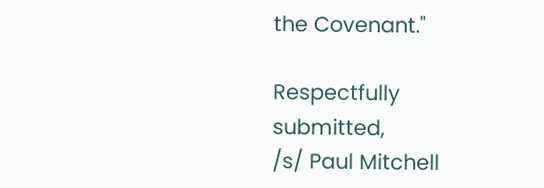the Covenant."

Respectfully submitted,
/s/ Paul Mitchell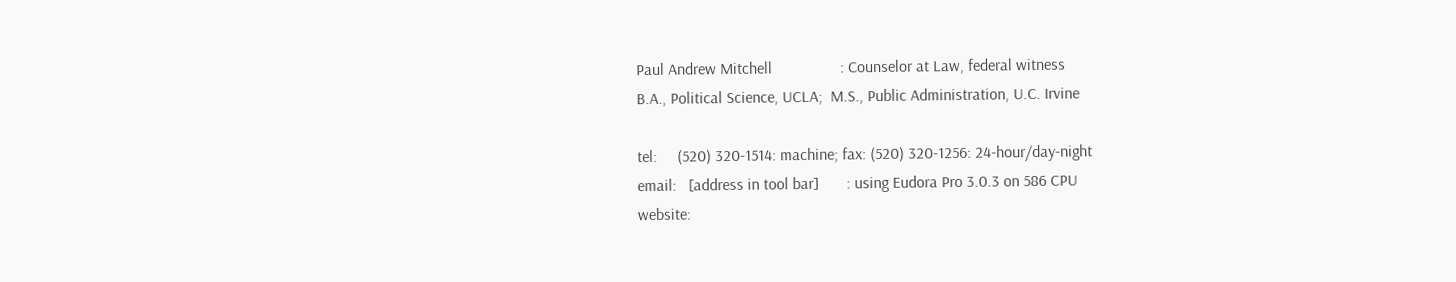Paul Andrew Mitchell                 : Counselor at Law, federal witness
B.A., Political Science, UCLA;  M.S., Public Administration, U.C. Irvine

tel:     (520) 320-1514: machine; fax: (520) 320-1256: 24-hour/day-night
email:   [address in tool bar]       : using Eudora Pro 3.0.3 on 586 CPU
website: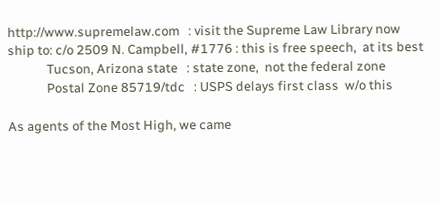http://www.supremelaw.com   : visit the Supreme Law Library now
ship to: c/o 2509 N. Campbell, #1776 : this is free speech,  at its best
             Tucson, Arizona state   : state zone,  not the federal zone
             Postal Zone 85719/tdc   : USPS delays first class  w/o this

As agents of the Most High, we came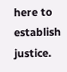here to establish justice.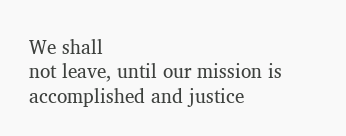We shall
not leave, until our mission is accomplished and justice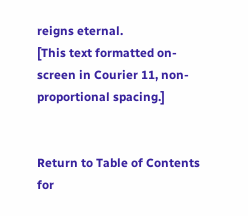reigns eternal.
[This text formatted on-screen in Courier 11, non-proportional spacing.]


Return to Table of Contents for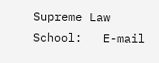Supreme Law School:   E-mail